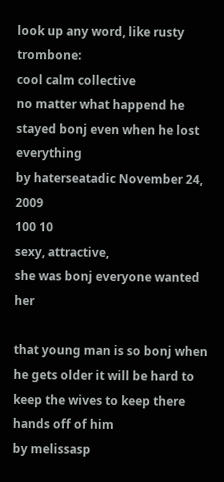look up any word, like rusty trombone:
cool calm collective
no matter what happend he stayed bonj even when he lost everything
by haterseatadic November 24, 2009
100 10
sexy, attractive,
she was bonj everyone wanted her

that young man is so bonj when he gets older it will be hard to keep the wives to keep there hands off of him
by melissasp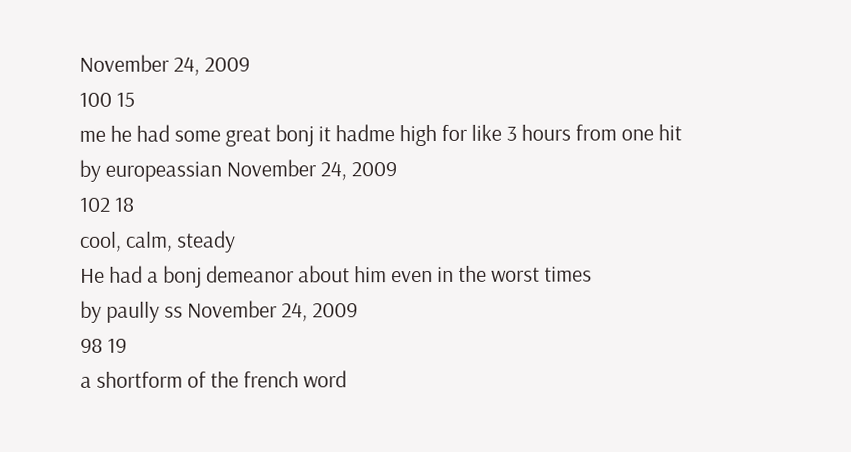November 24, 2009
100 15
me he had some great bonj it hadme high for like 3 hours from one hit
by europeassian November 24, 2009
102 18
cool, calm, steady
He had a bonj demeanor about him even in the worst times
by paully ss November 24, 2009
98 19
a shortform of the french word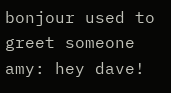bonjour used to greet someone
amy: hey dave!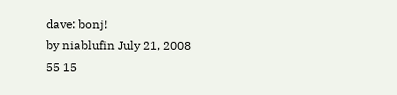dave: bonj!
by niablufin July 21, 2008
55 15